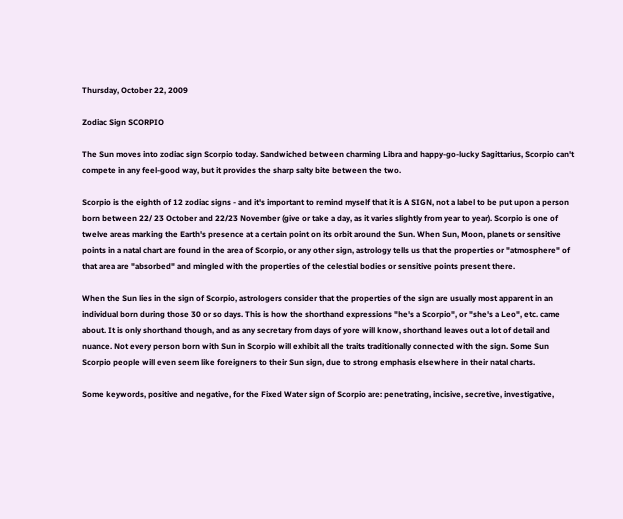Thursday, October 22, 2009

Zodiac Sign SCORPIO

The Sun moves into zodiac sign Scorpio today. Sandwiched between charming Libra and happy-go-lucky Sagittarius, Scorpio can't compete in any feel-good way, but it provides the sharp salty bite between the two.

Scorpio is the eighth of 12 zodiac signs - and it's important to remind myself that it is A SIGN, not a label to be put upon a person born between 22/ 23 October and 22/23 November (give or take a day, as it varies slightly from year to year). Scorpio is one of twelve areas marking the Earth's presence at a certain point on its orbit around the Sun. When Sun, Moon, planets or sensitive points in a natal chart are found in the area of Scorpio, or any other sign, astrology tells us that the properties or "atmosphere" of that area are "absorbed" and mingled with the properties of the celestial bodies or sensitive points present there.

When the Sun lies in the sign of Scorpio, astrologers consider that the properties of the sign are usually most apparent in an individual born during those 30 or so days. This is how the shorthand expressions "he's a Scorpio", or "she's a Leo", etc. came about. It is only shorthand though, and as any secretary from days of yore will know, shorthand leaves out a lot of detail and nuance. Not every person born with Sun in Scorpio will exhibit all the traits traditionally connected with the sign. Some Sun Scorpio people will even seem like foreigners to their Sun sign, due to strong emphasis elsewhere in their natal charts.

Some keywords, positive and negative, for the Fixed Water sign of Scorpio are: penetrating, incisive, secretive, investigative,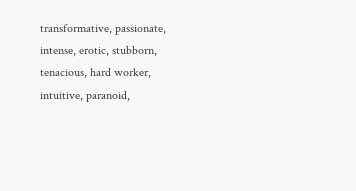transformative, passionate, intense, erotic, stubborn, tenacious, hard worker, intuitive, paranoid,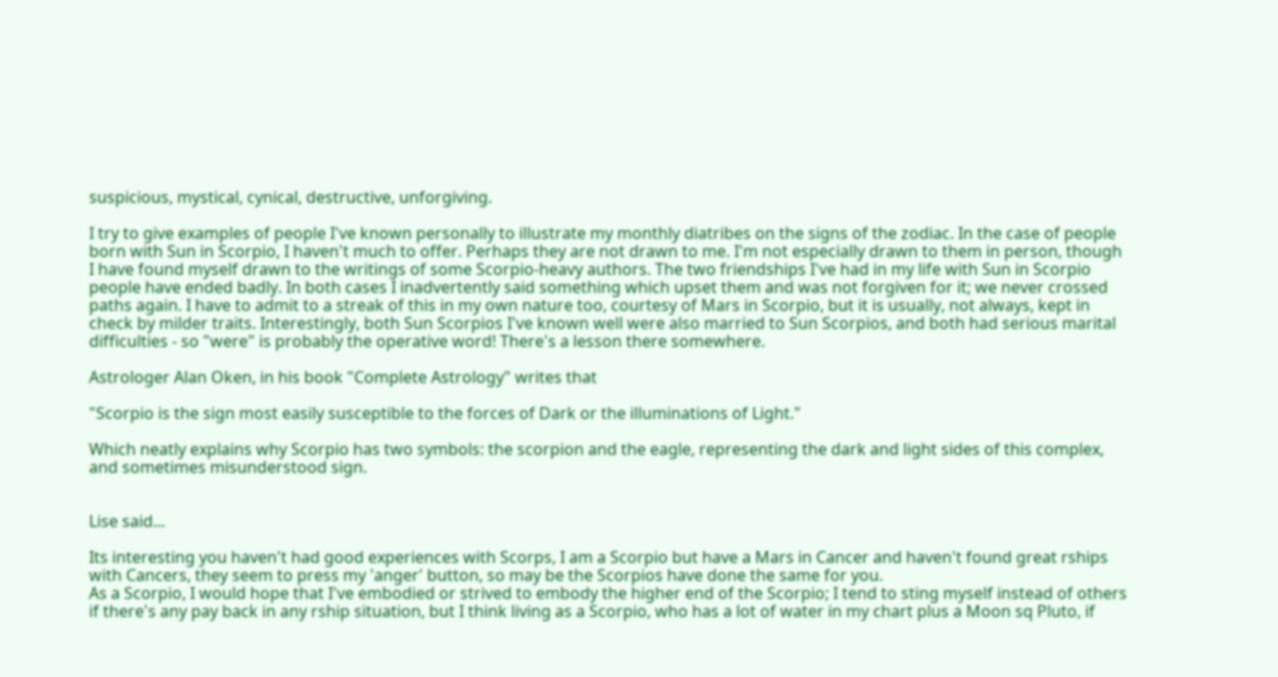suspicious, mystical, cynical, destructive, unforgiving.

I try to give examples of people I've known personally to illustrate my monthly diatribes on the signs of the zodiac. In the case of people born with Sun in Scorpio, I haven't much to offer. Perhaps they are not drawn to me. I'm not especially drawn to them in person, though I have found myself drawn to the writings of some Scorpio-heavy authors. The two friendships I've had in my life with Sun in Scorpio people have ended badly. In both cases I inadvertently said something which upset them and was not forgiven for it; we never crossed paths again. I have to admit to a streak of this in my own nature too, courtesy of Mars in Scorpio, but it is usually, not always, kept in check by milder traits. Interestingly, both Sun Scorpios I've known well were also married to Sun Scorpios, and both had serious marital difficulties - so "were" is probably the operative word! There's a lesson there somewhere.

Astrologer Alan Oken, in his book "Complete Astrology" writes that

"Scorpio is the sign most easily susceptible to the forces of Dark or the illuminations of Light."

Which neatly explains why Scorpio has two symbols: the scorpion and the eagle, representing the dark and light sides of this complex, and sometimes misunderstood sign.


Lise said...

Its interesting you haven't had good experiences with Scorps, I am a Scorpio but have a Mars in Cancer and haven't found great rships with Cancers, they seem to press my 'anger' button, so may be the Scorpios have done the same for you.
As a Scorpio, I would hope that I've embodied or strived to embody the higher end of the Scorpio; I tend to sting myself instead of others if there's any pay back in any rship situation, but I think living as a Scorpio, who has a lot of water in my chart plus a Moon sq Pluto, if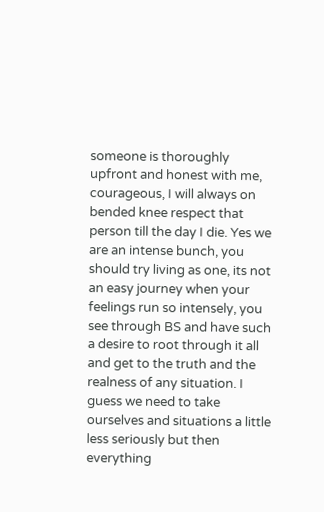someone is thoroughly upfront and honest with me, courageous, I will always on bended knee respect that person till the day I die. Yes we are an intense bunch, you should try living as one, its not an easy journey when your feelings run so intensely, you see through BS and have such a desire to root through it all and get to the truth and the realness of any situation. I guess we need to take ourselves and situations a little less seriously but then everything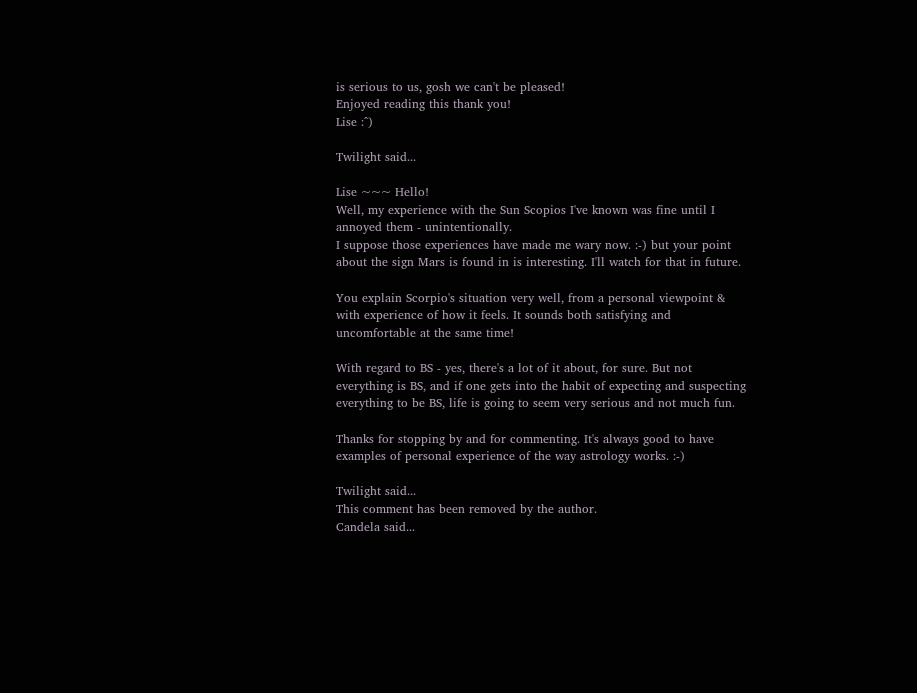is serious to us, gosh we can't be pleased!
Enjoyed reading this thank you!
Lise :^)

Twilight said...

Lise ~~~ Hello!
Well, my experience with the Sun Scopios I've known was fine until I annoyed them - unintentionally.
I suppose those experiences have made me wary now. :-) but your point about the sign Mars is found in is interesting. I'll watch for that in future.

You explain Scorpio's situation very well, from a personal viewpoint & with experience of how it feels. It sounds both satisfying and uncomfortable at the same time!

With regard to BS - yes, there's a lot of it about, for sure. But not everything is BS, and if one gets into the habit of expecting and suspecting everything to be BS, life is going to seem very serious and not much fun.

Thanks for stopping by and for commenting. It's always good to have examples of personal experience of the way astrology works. :-)

Twilight said...
This comment has been removed by the author.
Candela said...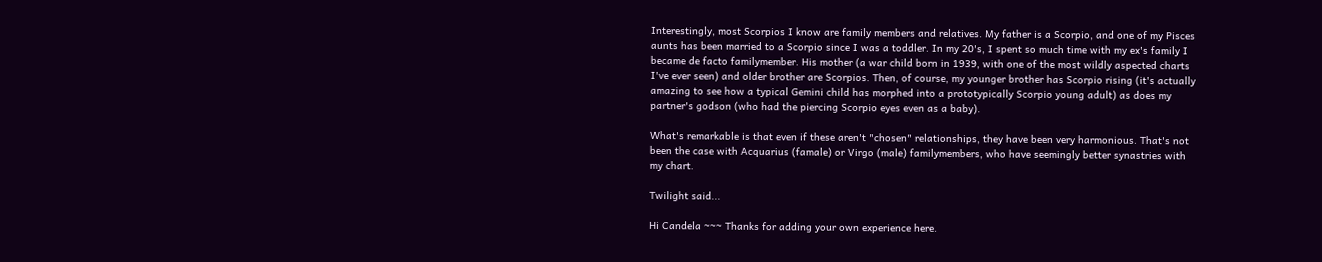Interestingly, most Scorpios I know are family members and relatives. My father is a Scorpio, and one of my Pisces aunts has been married to a Scorpio since I was a toddler. In my 20's, I spent so much time with my ex's family I became de facto familymember. His mother (a war child born in 1939, with one of the most wildly aspected charts I've ever seen) and older brother are Scorpios. Then, of course, my younger brother has Scorpio rising (it's actually amazing to see how a typical Gemini child has morphed into a prototypically Scorpio young adult) as does my partner's godson (who had the piercing Scorpio eyes even as a baby).

What's remarkable is that even if these aren't "chosen" relationships, they have been very harmonious. That's not been the case with Acquarius (famale) or Virgo (male) familymembers, who have seemingly better synastries with my chart.

Twilight said...

Hi Candela ~~~ Thanks for adding your own experience here.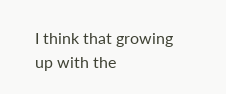I think that growing up with the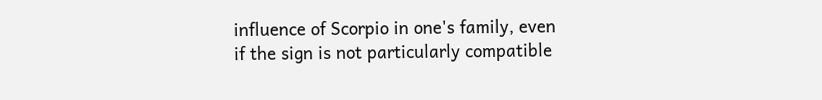influence of Scorpio in one's family, even if the sign is not particularly compatible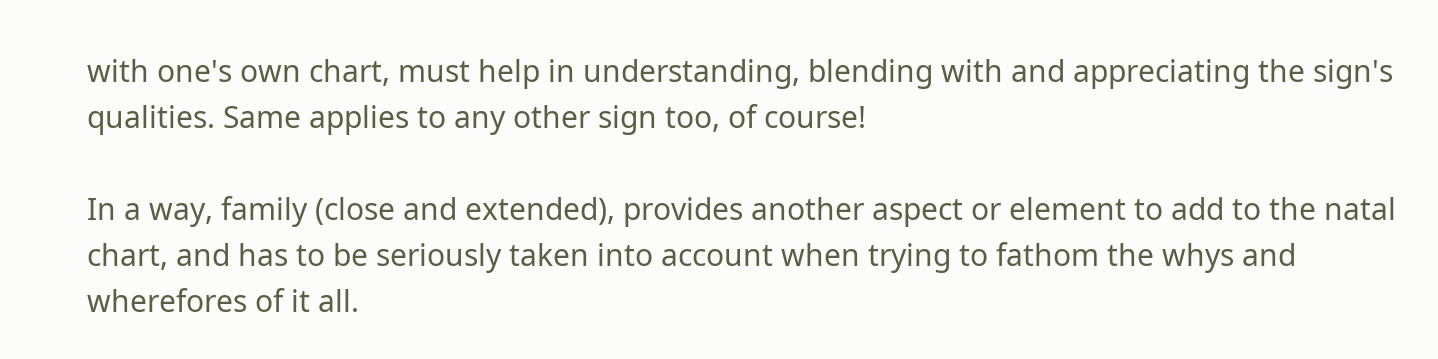with one's own chart, must help in understanding, blending with and appreciating the sign's qualities. Same applies to any other sign too, of course!

In a way, family (close and extended), provides another aspect or element to add to the natal chart, and has to be seriously taken into account when trying to fathom the whys and wherefores of it all.